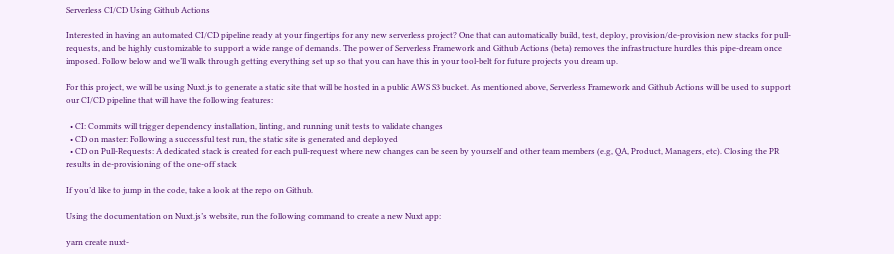Serverless CI/CD Using Github Actions

Interested in having an automated CI/CD pipeline ready at your fingertips for any new serverless project? One that can automatically build, test, deploy, provision/de-provision new stacks for pull-requests, and be highly customizable to support a wide range of demands. The power of Serverless Framework and Github Actions (beta) removes the infrastructure hurdles this pipe-dream once imposed. Follow below and we’ll walk through getting everything set up so that you can have this in your tool-belt for future projects you dream up.

For this project, we will be using Nuxt.js to generate a static site that will be hosted in a public AWS S3 bucket. As mentioned above, Serverless Framework and Github Actions will be used to support our CI/CD pipeline that will have the following features:

  • CI: Commits will trigger dependency installation, linting, and running unit tests to validate changes
  • CD on master: Following a successful test run, the static site is generated and deployed
  • CD on Pull-Requests: A dedicated stack is created for each pull-request where new changes can be seen by yourself and other team members (e.g, QA, Product, Managers, etc). Closing the PR results in de-provisioning of the one-off stack

If you’d like to jump in the code, take a look at the repo on Github.

Using the documentation on Nuxt.js’s website, run the following command to create a new Nuxt app:

yarn create nuxt-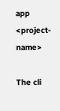app <project-name>

The cli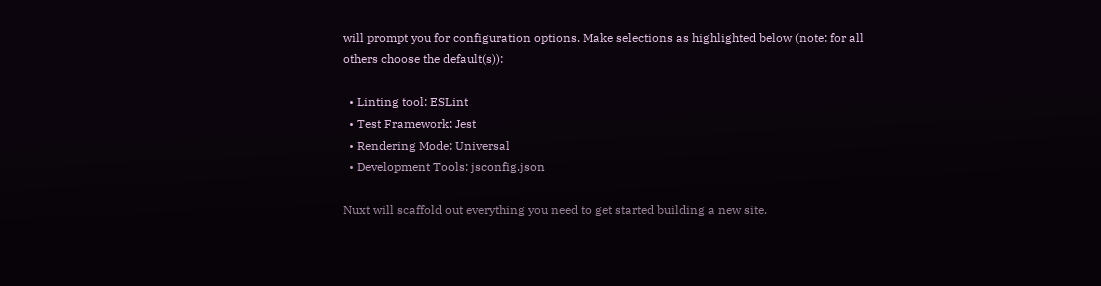will prompt you for configuration options. Make selections as highlighted below (note: for all others choose the default(s)):

  • Linting tool: ESLint
  • Test Framework: Jest
  • Rendering Mode: Universal
  • Development Tools: jsconfig.json

Nuxt will scaffold out everything you need to get started building a new site.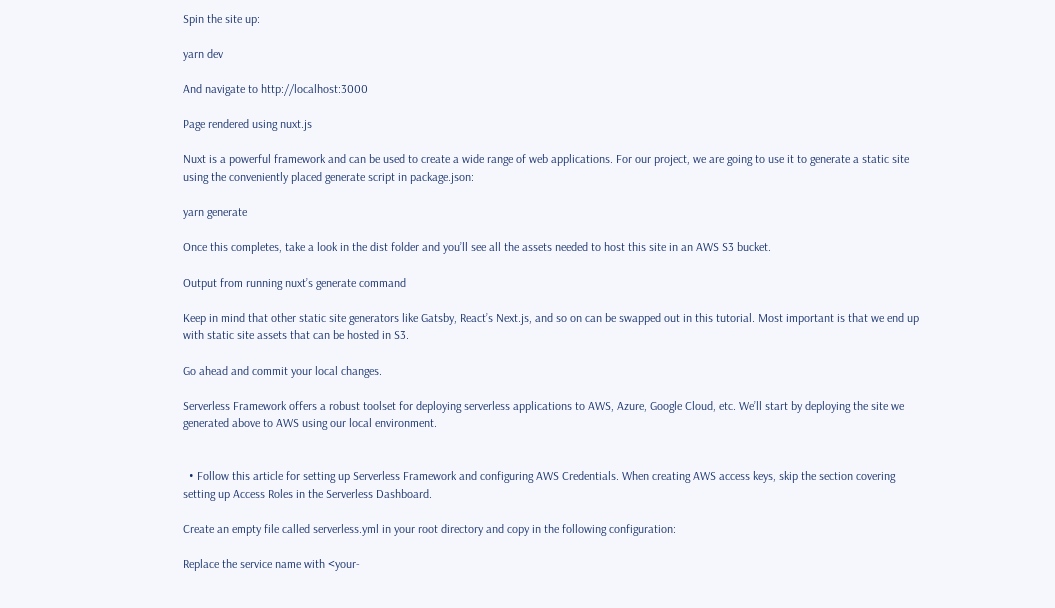Spin the site up:

yarn dev

And navigate to http://localhost:3000

Page rendered using nuxt.js

Nuxt is a powerful framework and can be used to create a wide range of web applications. For our project, we are going to use it to generate a static site using the conveniently placed generate script in package.json:

yarn generate

Once this completes, take a look in the dist folder and you’ll see all the assets needed to host this site in an AWS S3 bucket.

Output from running nuxt’s generate command

Keep in mind that other static site generators like Gatsby, React’s Next.js, and so on can be swapped out in this tutorial. Most important is that we end up with static site assets that can be hosted in S3.

Go ahead and commit your local changes.

Serverless Framework offers a robust toolset for deploying serverless applications to AWS, Azure, Google Cloud, etc. We’ll start by deploying the site we generated above to AWS using our local environment.


  • Follow this article for setting up Serverless Framework and configuring AWS Credentials. When creating AWS access keys, skip the section covering setting up Access Roles in the Serverless Dashboard.

Create an empty file called serverless.yml in your root directory and copy in the following configuration:

Replace the service name with <your-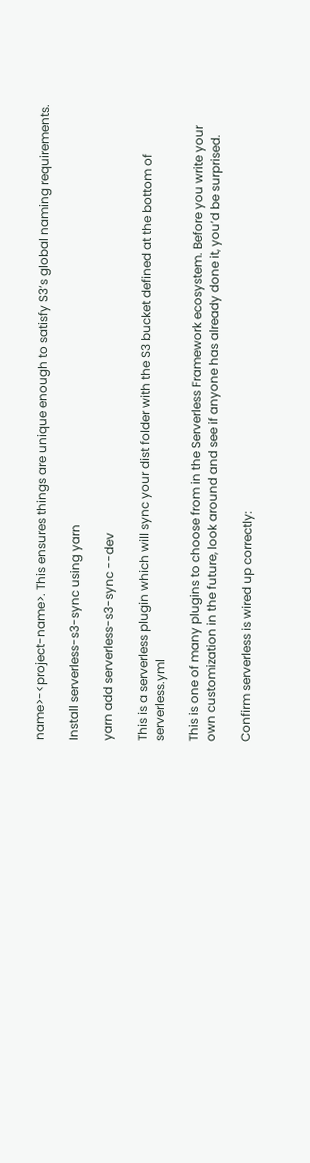name>-<project-name>. This ensures things are unique enough to satisfy S3’s global naming requirements.

Install serverless-s3-sync using yarn

yarn add serverless-s3-sync --dev

This is a serverless plugin which will sync your dist folder with the S3 bucket defined at the bottom of serverless.yml

This is one of many plugins to choose from in the Serverless Framework ecosystem. Before you write your own customization in the future, look around and see if anyone has already done it, you’d be surprised.

Confirm serverless is wired up correctly: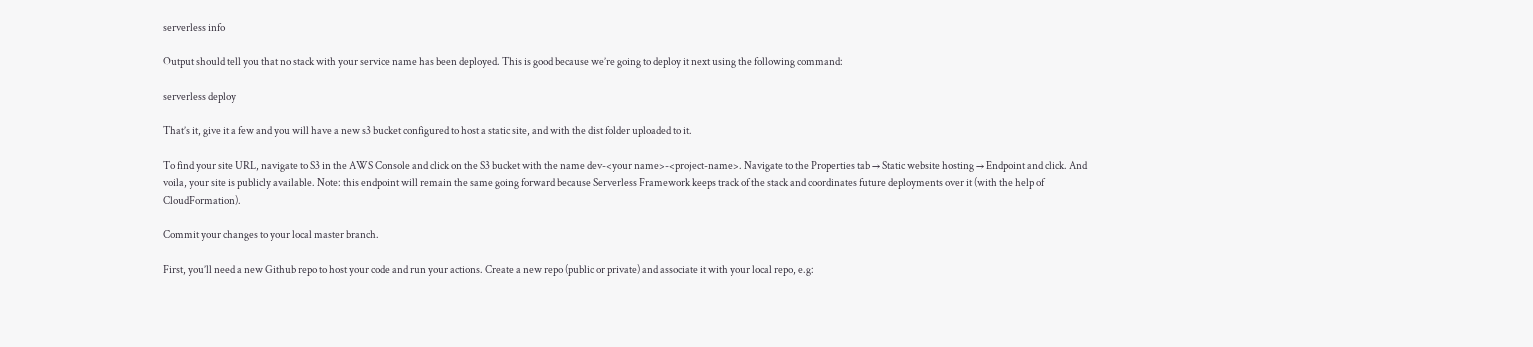serverless info

Output should tell you that no stack with your service name has been deployed. This is good because we’re going to deploy it next using the following command:

serverless deploy

That’s it, give it a few and you will have a new s3 bucket configured to host a static site, and with the dist folder uploaded to it.

To find your site URL, navigate to S3 in the AWS Console and click on the S3 bucket with the name dev-<your name>-<project-name>. Navigate to the Properties tab → Static website hosting → Endpoint and click. And voila, your site is publicly available. Note: this endpoint will remain the same going forward because Serverless Framework keeps track of the stack and coordinates future deployments over it (with the help of CloudFormation).

Commit your changes to your local master branch.

First, you’ll need a new Github repo to host your code and run your actions. Create a new repo (public or private) and associate it with your local repo, e.g: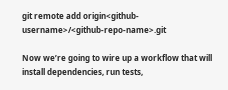git remote add origin<github-username>/<github-repo-name>.git

Now we’re going to wire up a workflow that will install dependencies, run tests,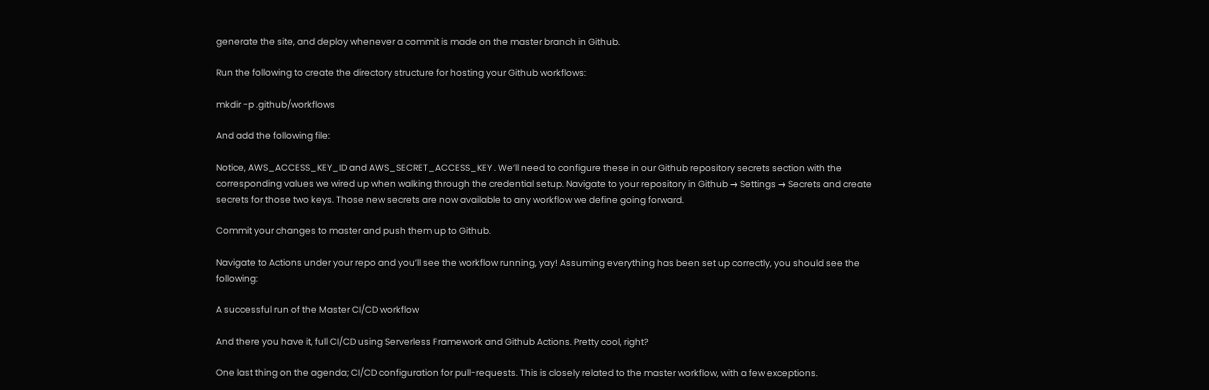generate the site, and deploy whenever a commit is made on the master branch in Github.

Run the following to create the directory structure for hosting your Github workflows:

mkdir -p .github/workflows

And add the following file:

Notice, AWS_ACCESS_KEY_ID and AWS_SECRET_ACCESS_KEY . We’ll need to configure these in our Github repository secrets section with the corresponding values we wired up when walking through the credential setup. Navigate to your repository in Github → Settings → Secrets and create secrets for those two keys. Those new secrets are now available to any workflow we define going forward.

Commit your changes to master and push them up to Github.

Navigate to Actions under your repo and you’ll see the workflow running, yay! Assuming everything has been set up correctly, you should see the following:

A successful run of the Master CI/CD workflow

And there you have it, full CI/CD using Serverless Framework and Github Actions. Pretty cool, right?

One last thing on the agenda; CI/CD configuration for pull-requests. This is closely related to the master workflow, with a few exceptions.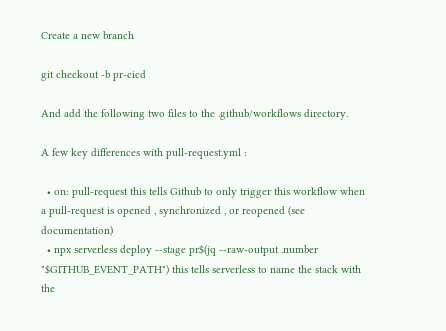Create a new branch

git checkout -b pr-cicd

And add the following two files to the .github/workflows directory.

A few key differences with pull-request.yml :

  • on: pull-request this tells Github to only trigger this workflow when a pull-request is opened , synchronized , or reopened (see documentation)
  • npx serverless deploy --stage pr$(jq --raw-output .number "$GITHUB_EVENT_PATH") this tells serverless to name the stack with the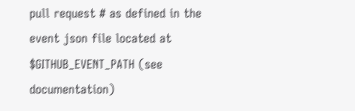pull request # as defined in the event json file located at $GITHUB_EVENT_PATH (see documentation)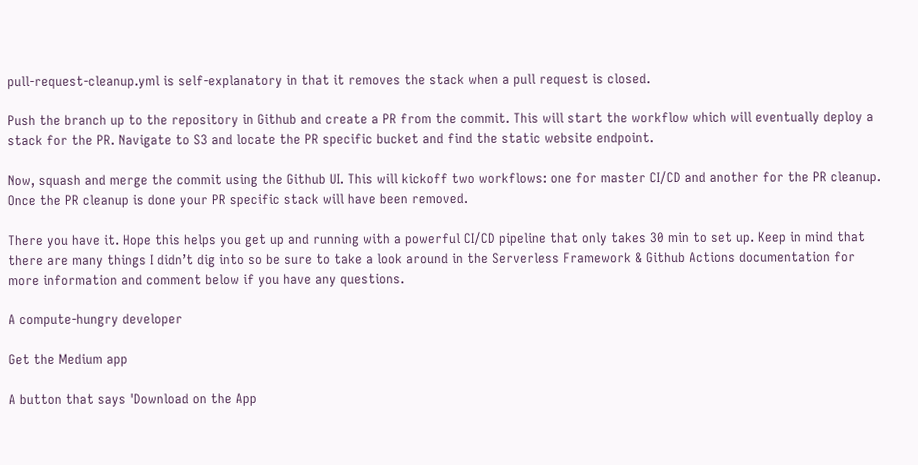pull-request-cleanup.yml is self-explanatory in that it removes the stack when a pull request is closed.

Push the branch up to the repository in Github and create a PR from the commit. This will start the workflow which will eventually deploy a stack for the PR. Navigate to S3 and locate the PR specific bucket and find the static website endpoint.

Now, squash and merge the commit using the Github UI. This will kickoff two workflows: one for master CI/CD and another for the PR cleanup. Once the PR cleanup is done your PR specific stack will have been removed.

There you have it. Hope this helps you get up and running with a powerful CI/CD pipeline that only takes 30 min to set up. Keep in mind that there are many things I didn’t dig into so be sure to take a look around in the Serverless Framework & Github Actions documentation for more information and comment below if you have any questions.

A compute-hungry developer

Get the Medium app

A button that says 'Download on the App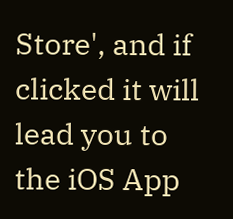Store', and if clicked it will lead you to the iOS App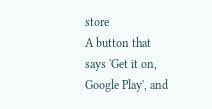store
A button that says 'Get it on, Google Play', and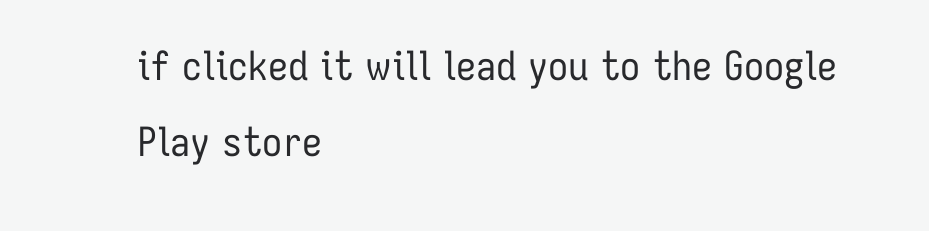if clicked it will lead you to the Google Play store